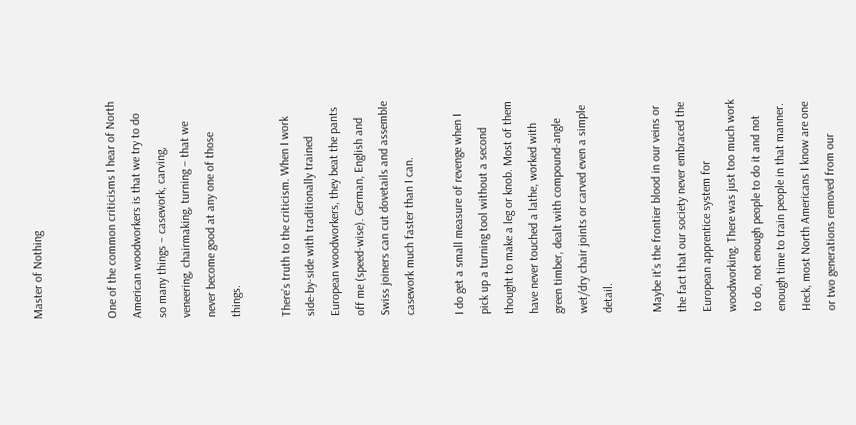Master of Nothing


One of the common criticisms I hear of North American woodworkers is that we try to do so many things – casework, carving, veneering, chairmaking, turning – that we never become good at any one of those things.

There’s truth to the criticism. When I work side-by-side with traditionally trained European woodworkers, they beat the pants off me (speed-wise). German, English and Swiss joiners can cut dovetails and assemble casework much faster than I can.

I do get a small measure of revenge when I pick up a turning tool without a second thought to make a leg or knob. Most of them have never touched a lathe, worked with green timber, dealt with compound-angle wet/dry chair joints or carved even a simple detail.

Maybe it’s the frontier blood in our veins or the fact that our society never embraced the European apprentice system for woodworking. There was just too much work to do, not enough people to do it and not enough time to train people in that manner. Heck, most North Americans I know are one or two generations removed from our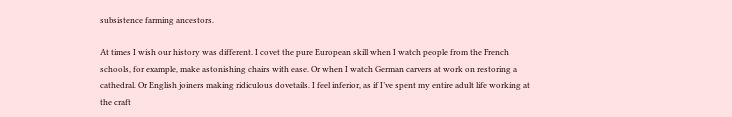subsistence farming ancestors.

At times I wish our history was different. I covet the pure European skill when I watch people from the French schools, for example, make astonishing chairs with ease. Or when I watch German carvers at work on restoring a cathedral. Or English joiners making ridiculous dovetails. I feel inferior, as if I’ve spent my entire adult life working at the craft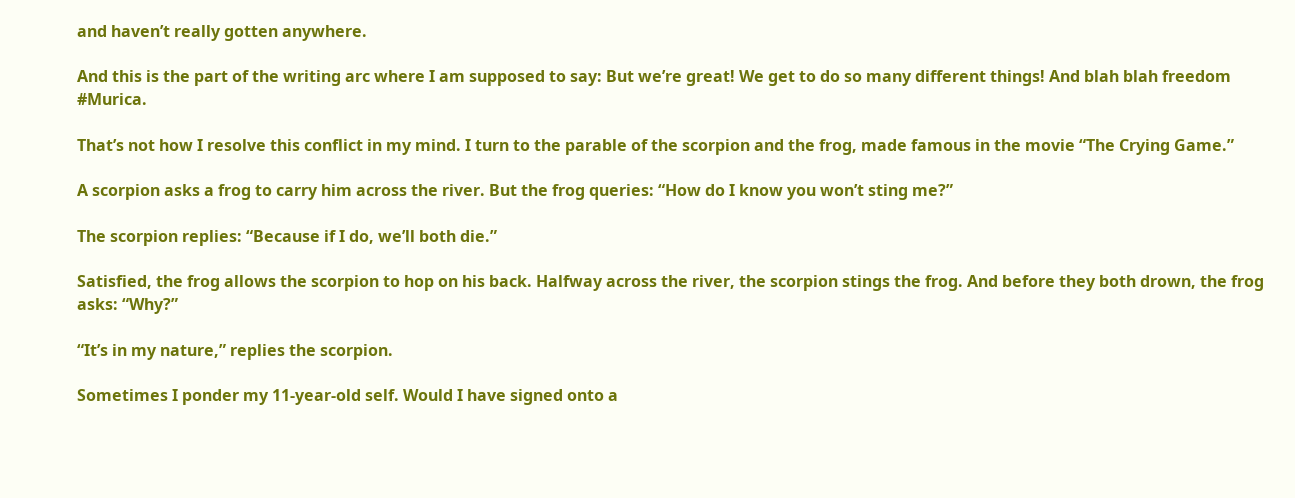and haven’t really gotten anywhere.

And this is the part of the writing arc where I am supposed to say: But we’re great! We get to do so many different things! And blah blah freedom #Murica.

That’s not how I resolve this conflict in my mind. I turn to the parable of the scorpion and the frog, made famous in the movie “The Crying Game.”

A scorpion asks a frog to carry him across the river. But the frog queries: “How do I know you won’t sting me?”

The scorpion replies: “Because if I do, we’ll both die.”

Satisfied, the frog allows the scorpion to hop on his back. Halfway across the river, the scorpion stings the frog. And before they both drown, the frog asks: “Why?”

“It’s in my nature,” replies the scorpion.

Sometimes I ponder my 11-year-old self. Would I have signed onto a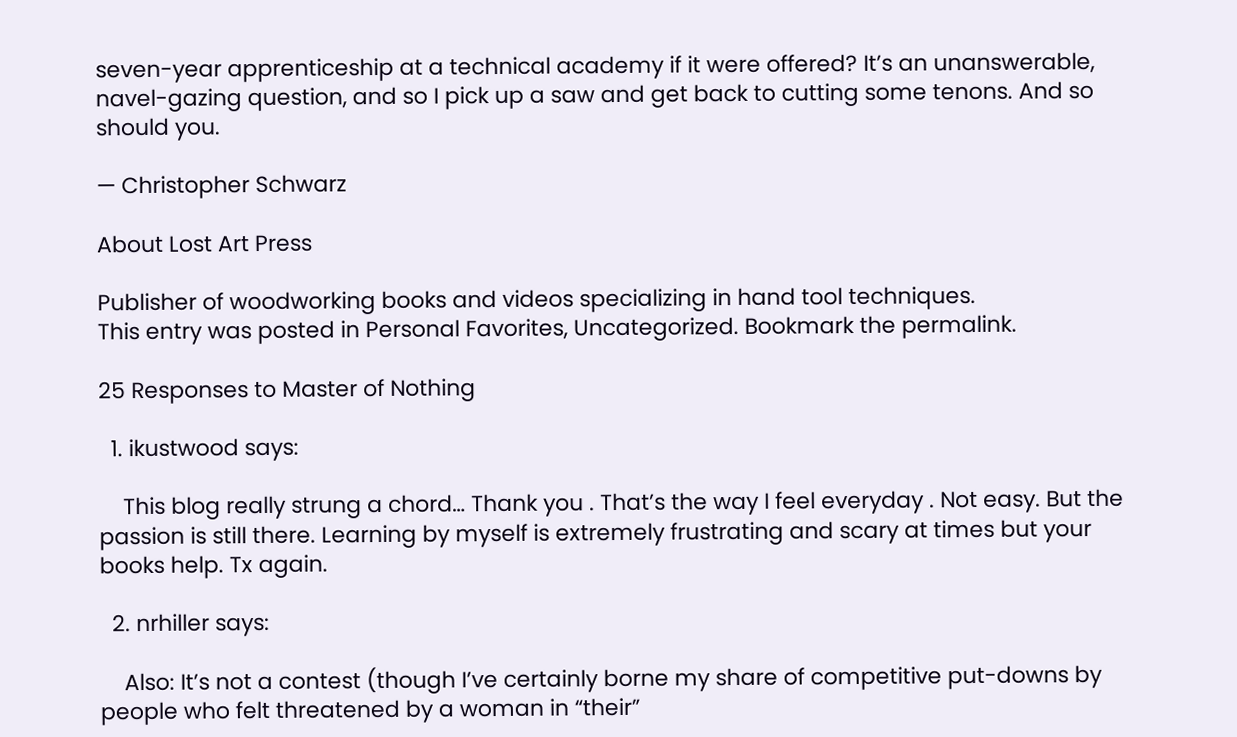seven-year apprenticeship at a technical academy if it were offered? It’s an unanswerable, navel-gazing question, and so I pick up a saw and get back to cutting some tenons. And so should you.

— Christopher Schwarz

About Lost Art Press

Publisher of woodworking books and videos specializing in hand tool techniques.
This entry was posted in Personal Favorites, Uncategorized. Bookmark the permalink.

25 Responses to Master of Nothing

  1. ikustwood says:

    This blog really strung a chord… Thank you . That’s the way I feel everyday . Not easy. But the passion is still there. Learning by myself is extremely frustrating and scary at times but your books help. Tx again.

  2. nrhiller says:

    Also: It’s not a contest (though I’ve certainly borne my share of competitive put-downs by people who felt threatened by a woman in “their”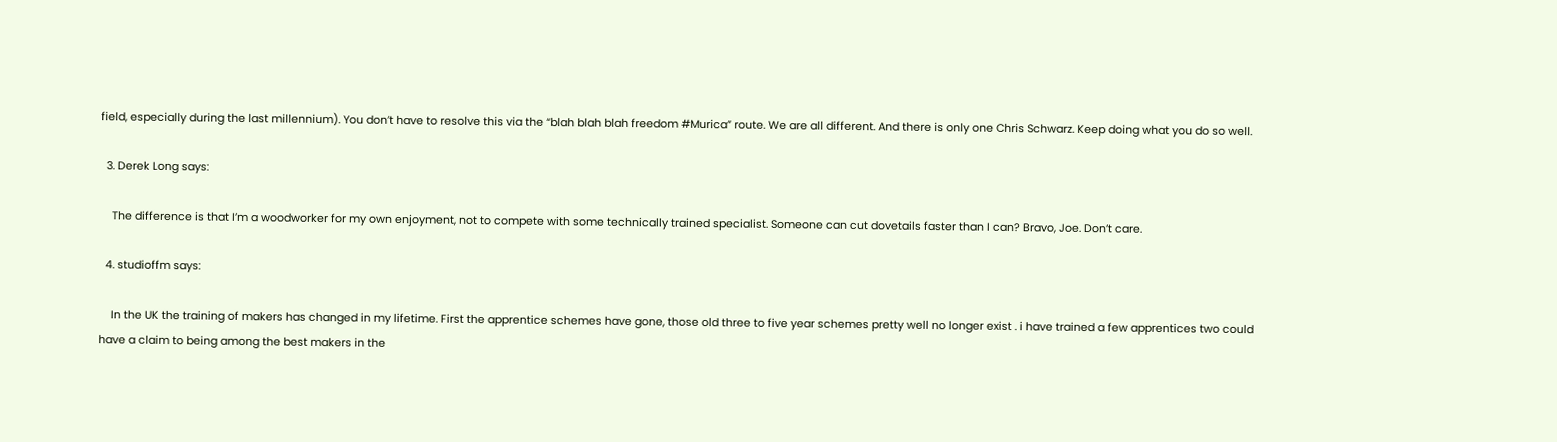field, especially during the last millennium). You don’t have to resolve this via the “blah blah blah freedom #Murica” route. We are all different. And there is only one Chris Schwarz. Keep doing what you do so well.

  3. Derek Long says:

    The difference is that I’m a woodworker for my own enjoyment, not to compete with some technically trained specialist. Someone can cut dovetails faster than I can? Bravo, Joe. Don’t care.

  4. studioffm says:

    In the UK the training of makers has changed in my lifetime. First the apprentice schemes have gone, those old three to five year schemes pretty well no longer exist . i have trained a few apprentices two could have a claim to being among the best makers in the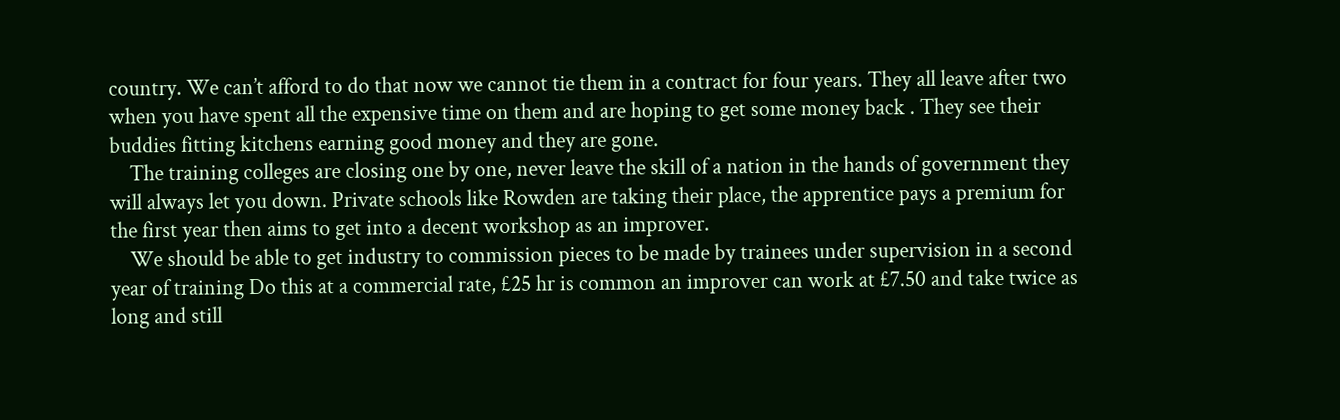country. We can’t afford to do that now we cannot tie them in a contract for four years. They all leave after two when you have spent all the expensive time on them and are hoping to get some money back . They see their buddies fitting kitchens earning good money and they are gone.
    The training colleges are closing one by one, never leave the skill of a nation in the hands of government they will always let you down. Private schools like Rowden are taking their place, the apprentice pays a premium for the first year then aims to get into a decent workshop as an improver.
    We should be able to get industry to commission pieces to be made by trainees under supervision in a second year of training Do this at a commercial rate, £25 hr is common an improver can work at £7.50 and take twice as long and still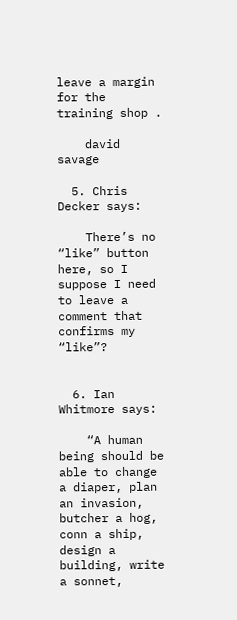leave a margin for the training shop .

    david savage

  5. Chris Decker says:

    There’s no “like” button here, so I suppose I need to leave a comment that confirms my “like”?


  6. Ian Whitmore says:

    “A human being should be able to change a diaper, plan an invasion, butcher a hog, conn a ship, design a building, write a sonnet,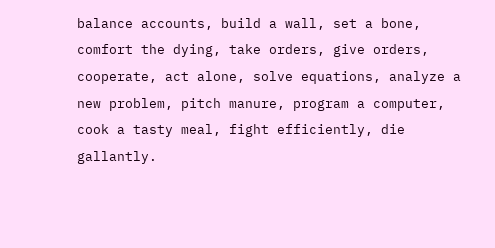balance accounts, build a wall, set a bone, comfort the dying, take orders, give orders, cooperate, act alone, solve equations, analyze a new problem, pitch manure, program a computer, cook a tasty meal, fight efficiently, die gallantly.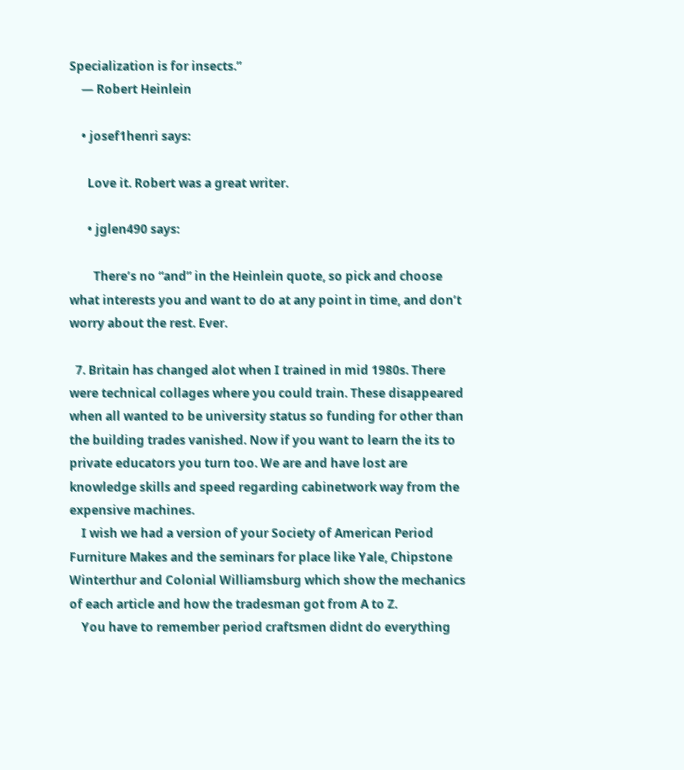Specialization is for insects.”
    — Robert Heinlein

    • josef1henri says:

      Love it. Robert was a great writer.

      • jglen490 says:

        There’s no “and” in the Heinlein quote, so pick and choose what interests you and want to do at any point in time, and don’t worry about the rest. Ever.

  7. Britain has changed alot when I trained in mid 1980s. There were technical collages where you could train. These disappeared when all wanted to be university status so funding for other than the building trades vanished. Now if you want to learn the its to private educators you turn too. We are and have lost are knowledge skills and speed regarding cabinetwork way from the expensive machines.
    I wish we had a version of your Society of American Period Furniture Makes and the seminars for place like Yale, Chipstone Winterthur and Colonial Williamsburg which show the mechanics of each article and how the tradesman got from A to Z.
    You have to remember period craftsmen didnt do everything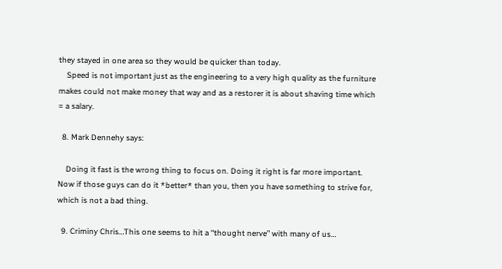they stayed in one area so they would be quicker than today.
    Speed is not important just as the engineering to a very high quality as the furniture makes could not make money that way and as a restorer it is about shaving time which = a salary.

  8. Mark Dennehy says:

    Doing it fast is the wrong thing to focus on. Doing it right is far more important. Now if those guys can do it *better* than you, then you have something to strive for, which is not a bad thing.

  9. Criminy Chris…This one seems to hit a “thought nerve” with many of us…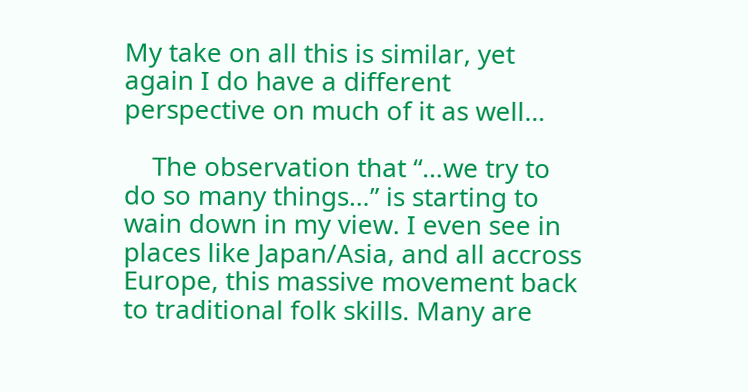My take on all this is similar, yet again I do have a different perspective on much of it as well…

    The observation that “…we try to do so many things…” is starting to wain down in my view. I even see in places like Japan/Asia, and all accross Europe, this massive movement back to traditional folk skills. Many are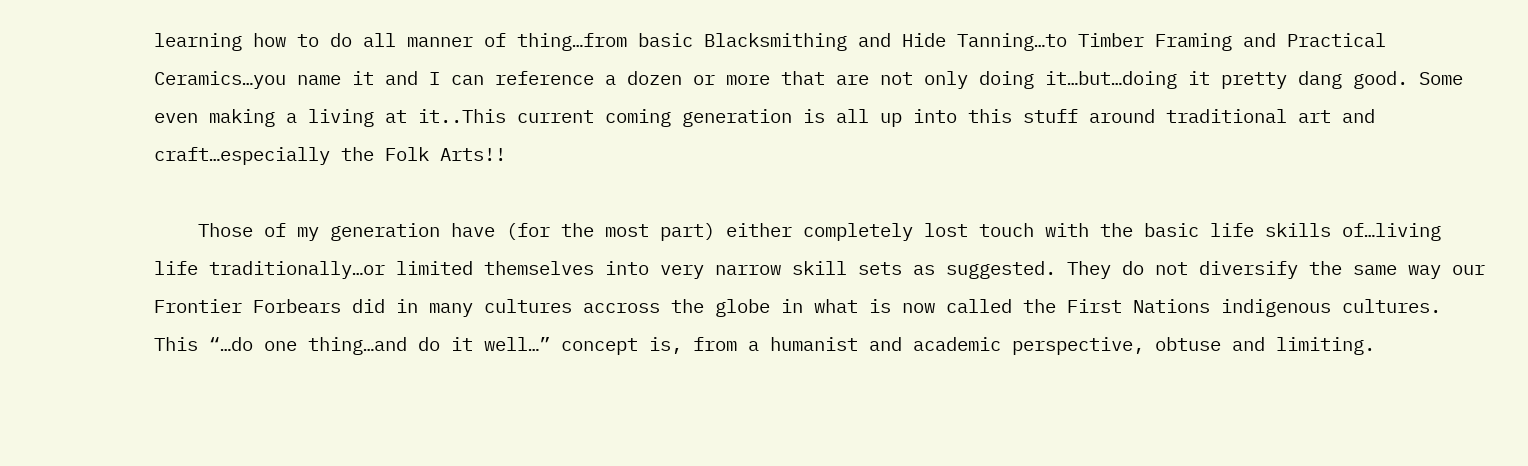learning how to do all manner of thing…from basic Blacksmithing and Hide Tanning…to Timber Framing and Practical Ceramics…you name it and I can reference a dozen or more that are not only doing it…but…doing it pretty dang good. Some even making a living at it..This current coming generation is all up into this stuff around traditional art and craft…especially the Folk Arts!!

    Those of my generation have (for the most part) either completely lost touch with the basic life skills of…living life traditionally…or limited themselves into very narrow skill sets as suggested. They do not diversify the same way our Frontier Forbears did in many cultures accross the globe in what is now called the First Nations indigenous cultures. This “…do one thing…and do it well…” concept is, from a humanist and academic perspective, obtuse and limiting.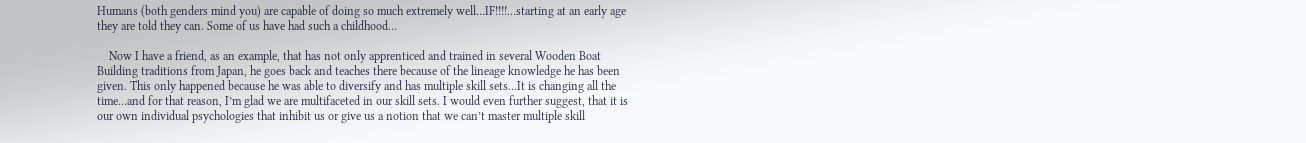Humans (both genders mind you) are capable of doing so much extremely well…IF!!!!…starting at an early age they are told they can. Some of us have had such a childhood…

    Now I have a friend, as an example, that has not only apprenticed and trained in several Wooden Boat Building traditions from Japan, he goes back and teaches there because of the lineage knowledge he has been given. This only happened because he was able to diversify and has multiple skill sets…It is changing all the time…and for that reason, I’m glad we are multifaceted in our skill sets. I would even further suggest, that it is our own individual psychologies that inhibit us or give us a notion that we can’t master multiple skill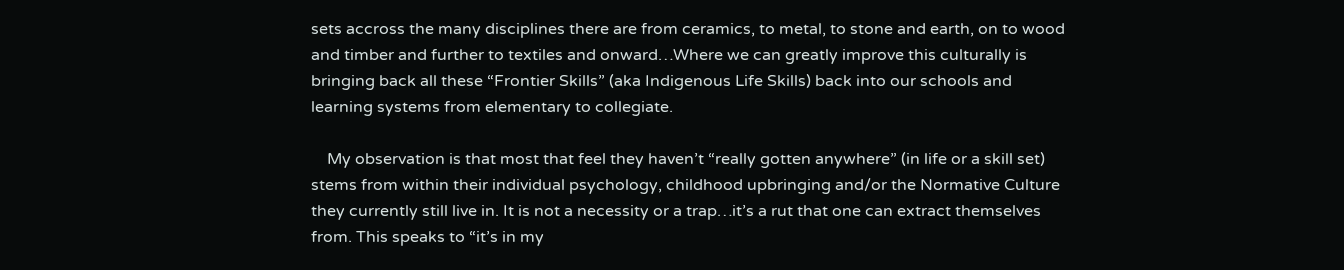sets accross the many disciplines there are from ceramics, to metal, to stone and earth, on to wood and timber and further to textiles and onward…Where we can greatly improve this culturally is bringing back all these “Frontier Skills” (aka Indigenous Life Skills) back into our schools and learning systems from elementary to collegiate.

    My observation is that most that feel they haven’t “really gotten anywhere” (in life or a skill set) stems from within their individual psychology, childhood upbringing and/or the Normative Culture they currently still live in. It is not a necessity or a trap…it’s a rut that one can extract themselves from. This speaks to “it’s in my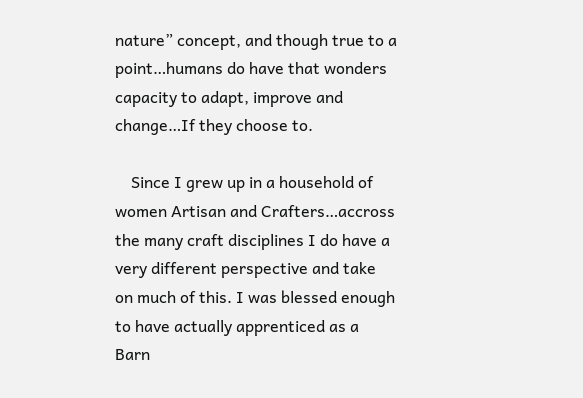nature” concept, and though true to a point…humans do have that wonders capacity to adapt, improve and change…If they choose to.

    Since I grew up in a household of women Artisan and Crafters…accross the many craft disciplines I do have a very different perspective and take on much of this. I was blessed enough to have actually apprenticed as a Barn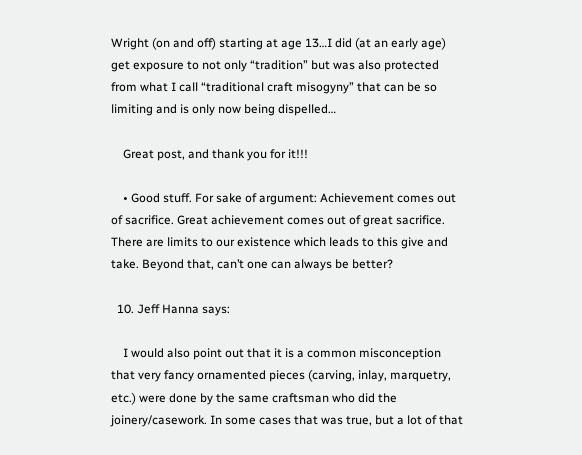Wright (on and off) starting at age 13…I did (at an early age) get exposure to not only “tradition” but was also protected from what I call “traditional craft misogyny” that can be so limiting and is only now being dispelled…

    Great post, and thank you for it!!!

    • Good stuff. For sake of argument: Achievement comes out of sacrifice. Great achievement comes out of great sacrifice. There are limits to our existence which leads to this give and take. Beyond that, can’t one can always be better?

  10. Jeff Hanna says:

    I would also point out that it is a common misconception that very fancy ornamented pieces (carving, inlay, marquetry, etc.) were done by the same craftsman who did the joinery/casework. In some cases that was true, but a lot of that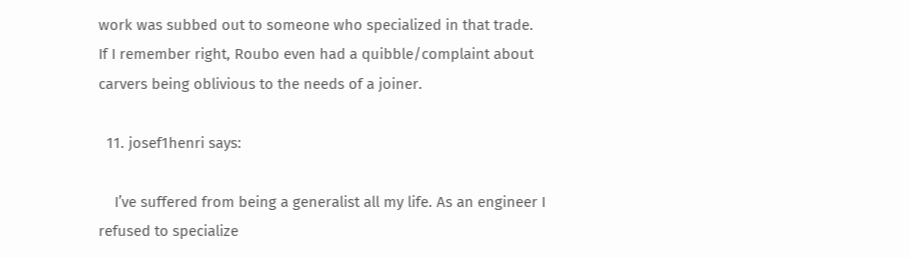work was subbed out to someone who specialized in that trade. If I remember right, Roubo even had a quibble/complaint about carvers being oblivious to the needs of a joiner.

  11. josef1henri says:

    I’ve suffered from being a generalist all my life. As an engineer I refused to specialize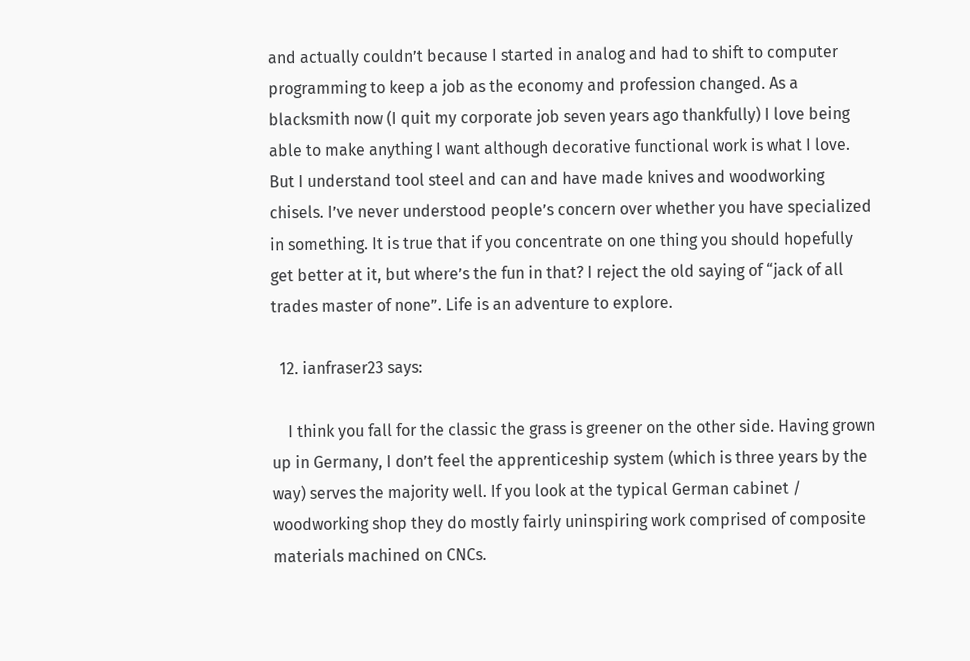and actually couldn’t because I started in analog and had to shift to computer programming to keep a job as the economy and profession changed. As a blacksmith now (I quit my corporate job seven years ago thankfully) I love being able to make anything I want although decorative functional work is what I love. But I understand tool steel and can and have made knives and woodworking chisels. I’ve never understood people’s concern over whether you have specialized in something. It is true that if you concentrate on one thing you should hopefully get better at it, but where’s the fun in that? I reject the old saying of “jack of all trades master of none”. Life is an adventure to explore.

  12. ianfraser23 says:

    I think you fall for the classic the grass is greener on the other side. Having grown up in Germany, I don’t feel the apprenticeship system (which is three years by the way) serves the majority well. If you look at the typical German cabinet / woodworking shop they do mostly fairly uninspiring work comprised of composite materials machined on CNCs.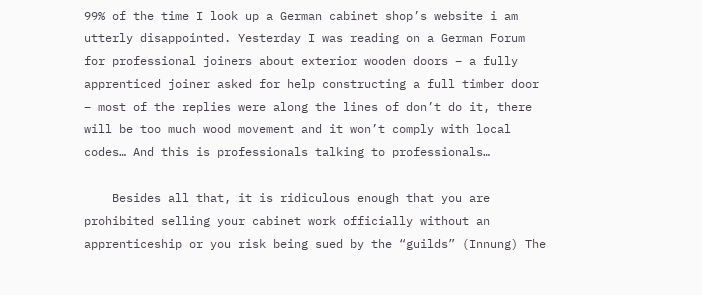99% of the time I look up a German cabinet shop’s website i am utterly disappointed. Yesterday I was reading on a German Forum for professional joiners about exterior wooden doors – a fully apprenticed joiner asked for help constructing a full timber door – most of the replies were along the lines of don’t do it, there will be too much wood movement and it won’t comply with local codes… And this is professionals talking to professionals…

    Besides all that, it is ridiculous enough that you are prohibited selling your cabinet work officially without an apprenticeship or you risk being sued by the “guilds” (Innung) The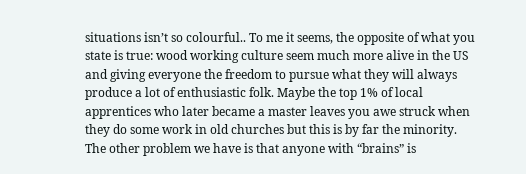situations isn’t so colourful.. To me it seems, the opposite of what you state is true: wood working culture seem much more alive in the US and giving everyone the freedom to pursue what they will always produce a lot of enthusiastic folk. Maybe the top 1% of local apprentices who later became a master leaves you awe struck when they do some work in old churches but this is by far the minority. The other problem we have is that anyone with “brains” is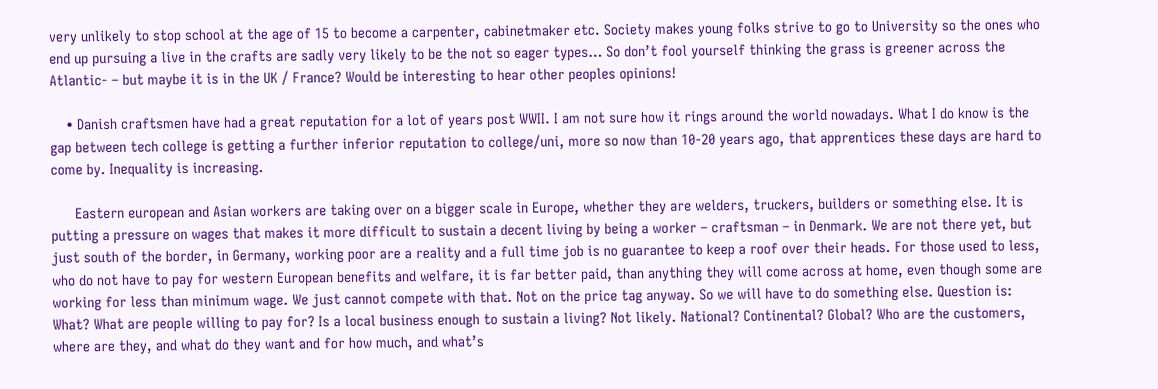very unlikely to stop school at the age of 15 to become a carpenter, cabinetmaker etc. Society makes young folks strive to go to University so the ones who end up pursuing a live in the crafts are sadly very likely to be the not so eager types… So don’t fool yourself thinking the grass is greener across the Atlantic- – but maybe it is in the UK / France? Would be interesting to hear other peoples opinions!

    • Danish craftsmen have had a great reputation for a lot of years post WWII. I am not sure how it rings around the world nowadays. What I do know is the gap between tech college is getting a further inferior reputation to college/uni, more so now than 10-20 years ago, that apprentices these days are hard to come by. Inequality is increasing.

      Eastern european and Asian workers are taking over on a bigger scale in Europe, whether they are welders, truckers, builders or something else. It is putting a pressure on wages that makes it more difficult to sustain a decent living by being a worker – craftsman – in Denmark. We are not there yet, but just south of the border, in Germany, working poor are a reality and a full time job is no guarantee to keep a roof over their heads. For those used to less, who do not have to pay for western European benefits and welfare, it is far better paid, than anything they will come across at home, even though some are working for less than minimum wage. We just cannot compete with that. Not on the price tag anyway. So we will have to do something else. Question is: What? What are people willing to pay for? Is a local business enough to sustain a living? Not likely. National? Continental? Global? Who are the customers, where are they, and what do they want and for how much, and what’s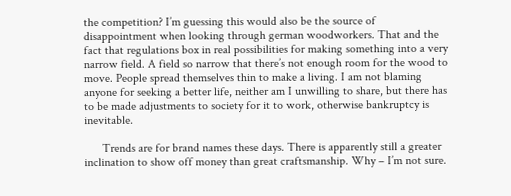the competition? I’m guessing this would also be the source of disappointment when looking through german woodworkers. That and the fact that regulations box in real possibilities for making something into a very narrow field. A field so narrow that there’s not enough room for the wood to move. People spread themselves thin to make a living. I am not blaming anyone for seeking a better life, neither am I unwilling to share, but there has to be made adjustments to society for it to work, otherwise bankruptcy is inevitable.

      Trends are for brand names these days. There is apparently still a greater inclination to show off money than great craftsmanship. Why – I’m not sure.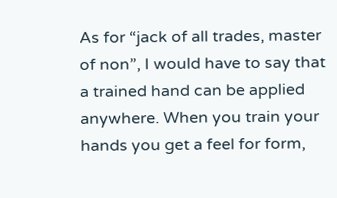As for “jack of all trades, master of non”, I would have to say that a trained hand can be applied anywhere. When you train your hands you get a feel for form,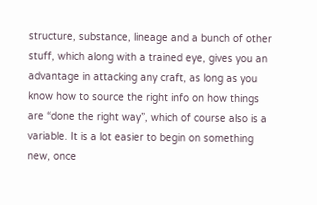structure, substance, lineage and a bunch of other stuff, which along with a trained eye, gives you an advantage in attacking any craft, as long as you know how to source the right info on how things are “done the right way”, which of course also is a variable. It is a lot easier to begin on something new, once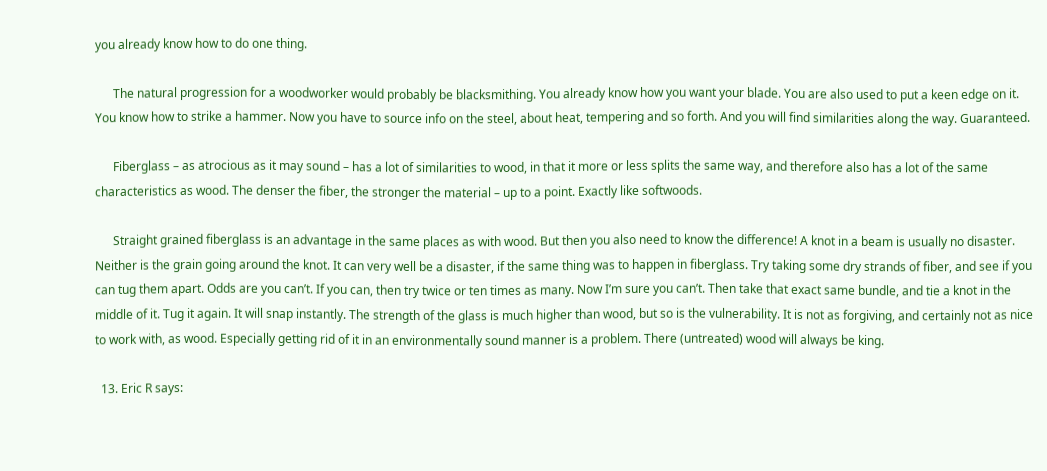you already know how to do one thing.

      The natural progression for a woodworker would probably be blacksmithing. You already know how you want your blade. You are also used to put a keen edge on it. You know how to strike a hammer. Now you have to source info on the steel, about heat, tempering and so forth. And you will find similarities along the way. Guaranteed.

      Fiberglass – as atrocious as it may sound – has a lot of similarities to wood, in that it more or less splits the same way, and therefore also has a lot of the same characteristics as wood. The denser the fiber, the stronger the material – up to a point. Exactly like softwoods.

      Straight grained fiberglass is an advantage in the same places as with wood. But then you also need to know the difference! A knot in a beam is usually no disaster. Neither is the grain going around the knot. It can very well be a disaster, if the same thing was to happen in fiberglass. Try taking some dry strands of fiber, and see if you can tug them apart. Odds are you can’t. If you can, then try twice or ten times as many. Now I’m sure you can’t. Then take that exact same bundle, and tie a knot in the middle of it. Tug it again. It will snap instantly. The strength of the glass is much higher than wood, but so is the vulnerability. It is not as forgiving, and certainly not as nice to work with, as wood. Especially getting rid of it in an environmentally sound manner is a problem. There (untreated) wood will always be king.

  13. Eric R says: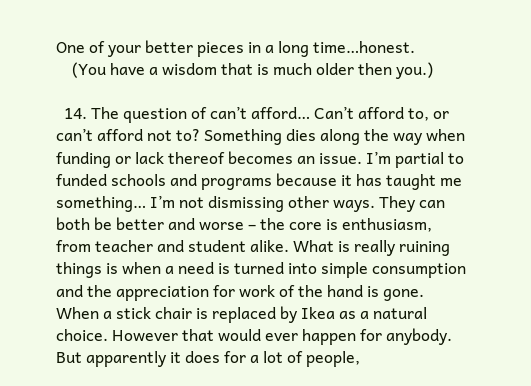One of your better pieces in a long time…honest.
    (You have a wisdom that is much older then you.)

  14. The question of can’t afford… Can’t afford to, or can’t afford not to? Something dies along the way when funding or lack thereof becomes an issue. I’m partial to funded schools and programs because it has taught me something… I’m not dismissing other ways. They can both be better and worse – the core is enthusiasm, from teacher and student alike. What is really ruining things is when a need is turned into simple consumption and the appreciation for work of the hand is gone. When a stick chair is replaced by Ikea as a natural choice. However that would ever happen for anybody. But apparently it does for a lot of people,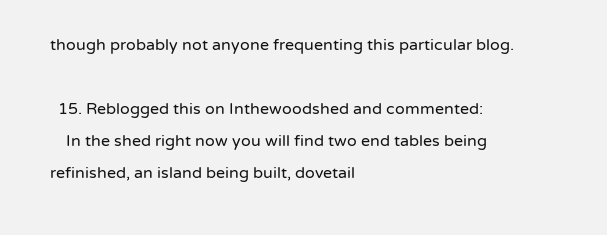though probably not anyone frequenting this particular blog.

  15. Reblogged this on Inthewoodshed and commented:
    In the shed right now you will find two end tables being refinished, an island being built, dovetail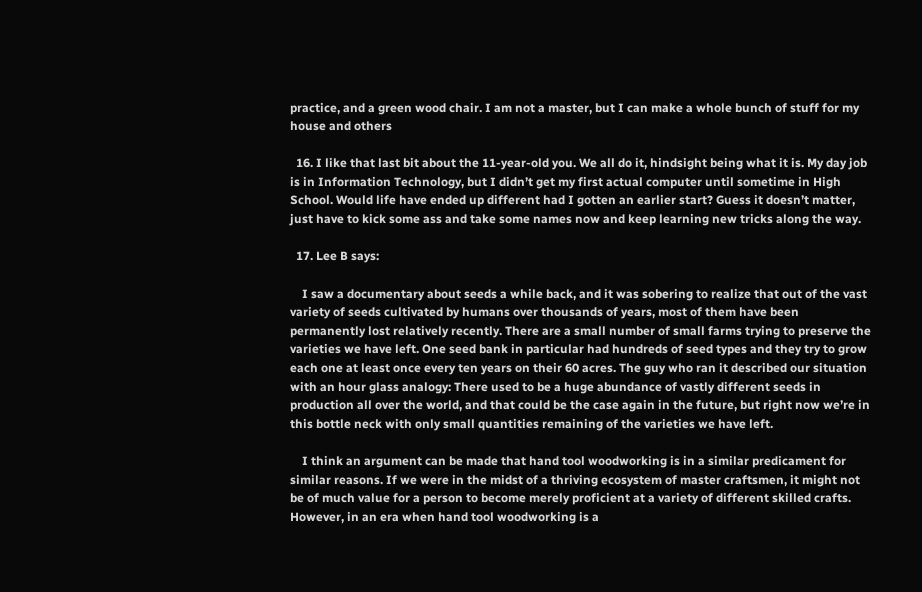practice, and a green wood chair. I am not a master, but I can make a whole bunch of stuff for my house and others

  16. I like that last bit about the 11-year-old you. We all do it, hindsight being what it is. My day job is in Information Technology, but I didn’t get my first actual computer until sometime in High School. Would life have ended up different had I gotten an earlier start? Guess it doesn’t matter, just have to kick some ass and take some names now and keep learning new tricks along the way.

  17. Lee B says:

    I saw a documentary about seeds a while back, and it was sobering to realize that out of the vast variety of seeds cultivated by humans over thousands of years, most of them have been permanently lost relatively recently. There are a small number of small farms trying to preserve the varieties we have left. One seed bank in particular had hundreds of seed types and they try to grow each one at least once every ten years on their 60 acres. The guy who ran it described our situation with an hour glass analogy: There used to be a huge abundance of vastly different seeds in production all over the world, and that could be the case again in the future, but right now we’re in this bottle neck with only small quantities remaining of the varieties we have left.

    I think an argument can be made that hand tool woodworking is in a similar predicament for similar reasons. If we were in the midst of a thriving ecosystem of master craftsmen, it might not be of much value for a person to become merely proficient at a variety of different skilled crafts. However, in an era when hand tool woodworking is a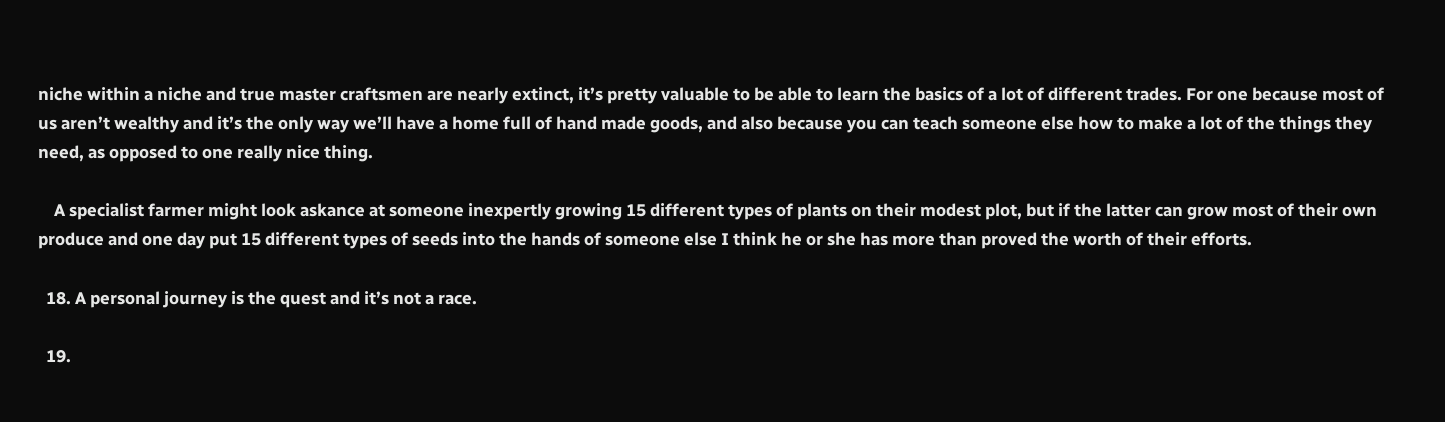niche within a niche and true master craftsmen are nearly extinct, it’s pretty valuable to be able to learn the basics of a lot of different trades. For one because most of us aren’t wealthy and it’s the only way we’ll have a home full of hand made goods, and also because you can teach someone else how to make a lot of the things they need, as opposed to one really nice thing.

    A specialist farmer might look askance at someone inexpertly growing 15 different types of plants on their modest plot, but if the latter can grow most of their own produce and one day put 15 different types of seeds into the hands of someone else I think he or she has more than proved the worth of their efforts.

  18. A personal journey is the quest and it’s not a race.

  19.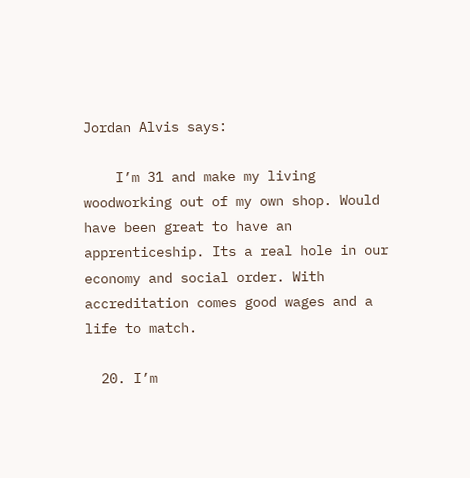Jordan Alvis says:

    I’m 31 and make my living woodworking out of my own shop. Would have been great to have an apprenticeship. Its a real hole in our economy and social order. With accreditation comes good wages and a life to match.

  20. I’m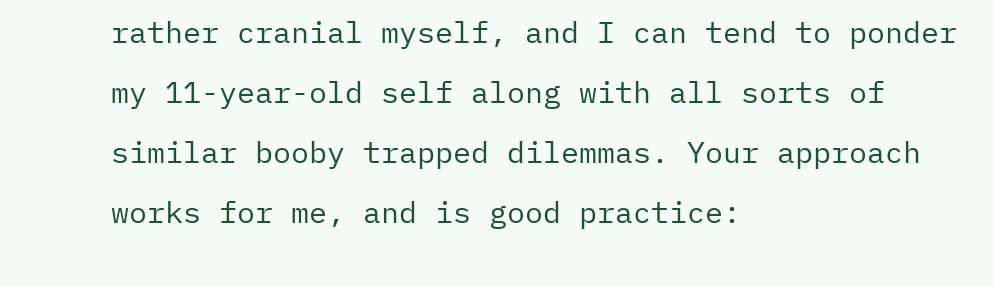rather cranial myself, and I can tend to ponder my 11-year-old self along with all sorts of similar booby trapped dilemmas. Your approach works for me, and is good practice: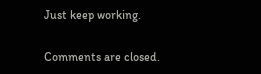Just keep working.

Comments are closed.